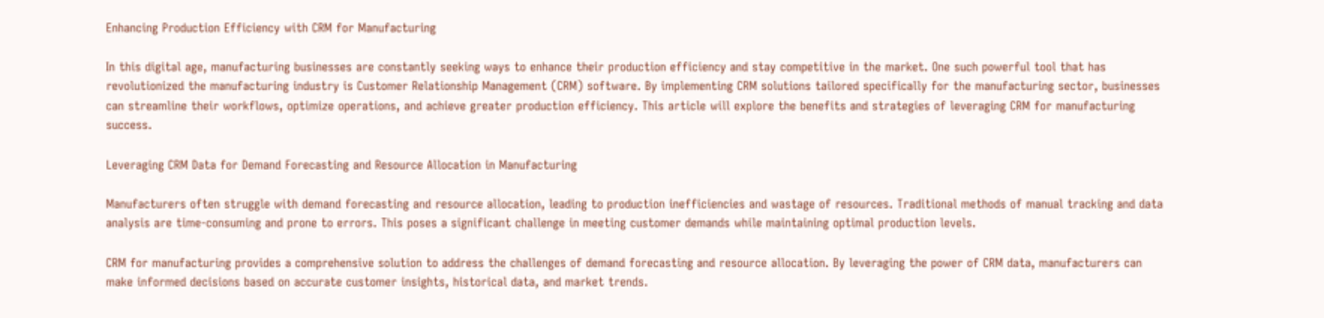Enhancing Production Efficiency with CRM for Manufacturing

In this digital age, manufacturing businesses are constantly seeking ways to enhance their production efficiency and stay competitive in the market. One such powerful tool that has revolutionized the manufacturing industry is Customer Relationship Management (CRM) software. By implementing CRM solutions tailored specifically for the manufacturing sector, businesses can streamline their workflows, optimize operations, and achieve greater production efficiency. This article will explore the benefits and strategies of leveraging CRM for manufacturing success.

Leveraging CRM Data for Demand Forecasting and Resource Allocation in Manufacturing

Manufacturers often struggle with demand forecasting and resource allocation, leading to production inefficiencies and wastage of resources. Traditional methods of manual tracking and data analysis are time-consuming and prone to errors. This poses a significant challenge in meeting customer demands while maintaining optimal production levels.

CRM for manufacturing provides a comprehensive solution to address the challenges of demand forecasting and resource allocation. By leveraging the power of CRM data, manufacturers can make informed decisions based on accurate customer insights, historical data, and market trends.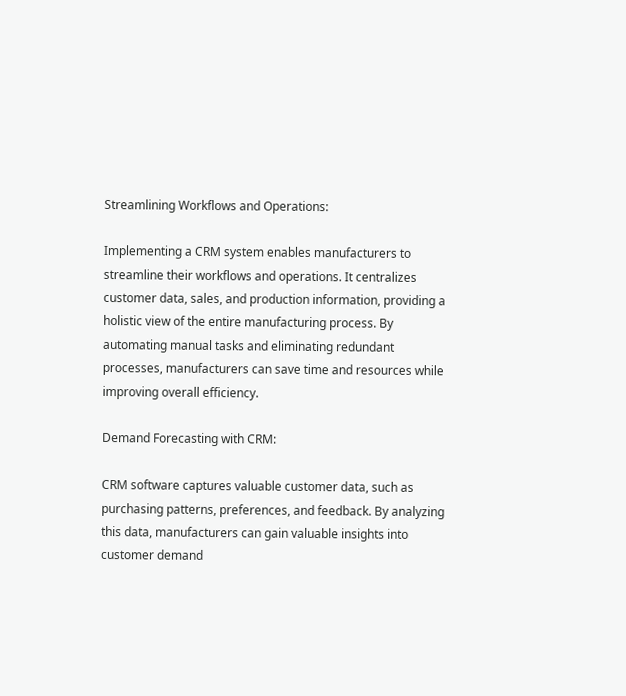Streamlining Workflows and Operations:

Implementing a CRM system enables manufacturers to streamline their workflows and operations. It centralizes customer data, sales, and production information, providing a holistic view of the entire manufacturing process. By automating manual tasks and eliminating redundant processes, manufacturers can save time and resources while improving overall efficiency.

Demand Forecasting with CRM:

CRM software captures valuable customer data, such as purchasing patterns, preferences, and feedback. By analyzing this data, manufacturers can gain valuable insights into customer demand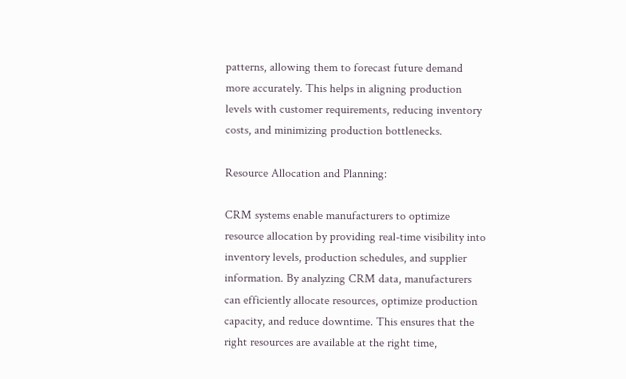patterns, allowing them to forecast future demand more accurately. This helps in aligning production levels with customer requirements, reducing inventory costs, and minimizing production bottlenecks.

Resource Allocation and Planning:

CRM systems enable manufacturers to optimize resource allocation by providing real-time visibility into inventory levels, production schedules, and supplier information. By analyzing CRM data, manufacturers can efficiently allocate resources, optimize production capacity, and reduce downtime. This ensures that the right resources are available at the right time,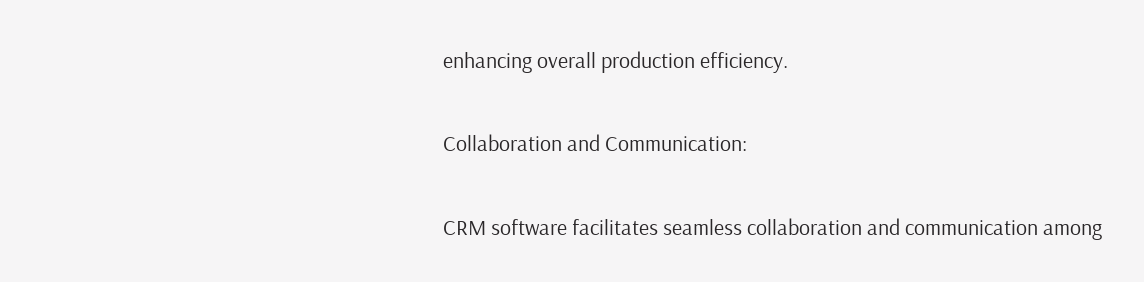enhancing overall production efficiency.

Collaboration and Communication:

CRM software facilitates seamless collaboration and communication among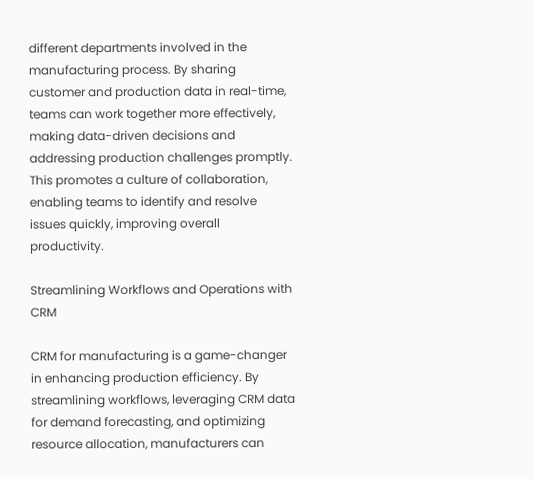different departments involved in the manufacturing process. By sharing customer and production data in real-time, teams can work together more effectively, making data-driven decisions and addressing production challenges promptly. This promotes a culture of collaboration, enabling teams to identify and resolve issues quickly, improving overall productivity.

Streamlining Workflows and Operations with CRM

CRM for manufacturing is a game-changer in enhancing production efficiency. By streamlining workflows, leveraging CRM data for demand forecasting, and optimizing resource allocation, manufacturers can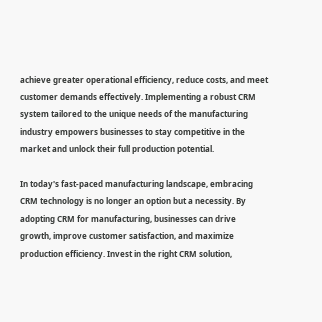achieve greater operational efficiency, reduce costs, and meet customer demands effectively. Implementing a robust CRM system tailored to the unique needs of the manufacturing industry empowers businesses to stay competitive in the market and unlock their full production potential.

In today's fast-paced manufacturing landscape, embracing CRM technology is no longer an option but a necessity. By adopting CRM for manufacturing, businesses can drive growth, improve customer satisfaction, and maximize production efficiency. Invest in the right CRM solution,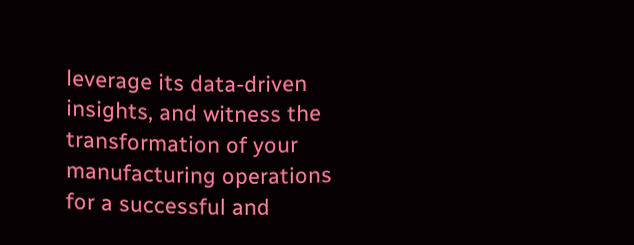leverage its data-driven insights, and witness the transformation of your manufacturing operations for a successful and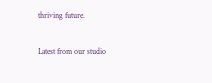thriving future.

Latest from our studio